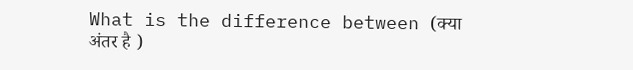What is the difference between (क्या अंतर है )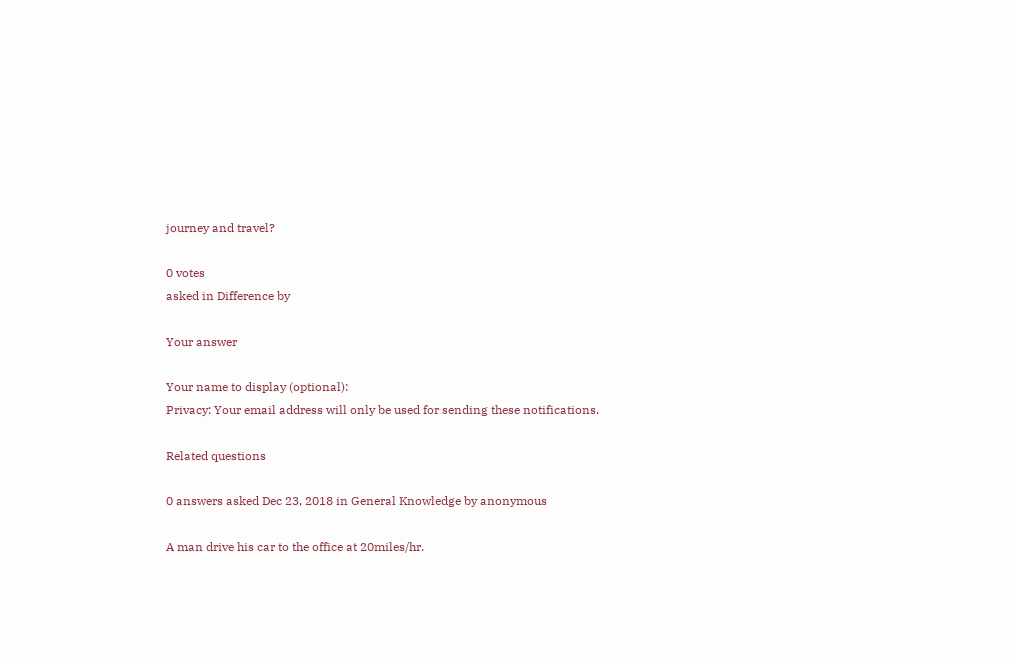journey and travel?

0 votes
asked in Difference by

Your answer

Your name to display (optional):
Privacy: Your email address will only be used for sending these notifications.

Related questions

0 answers asked Dec 23, 2018 in General Knowledge by anonymous

A man drive his car to the office at 20miles/hr.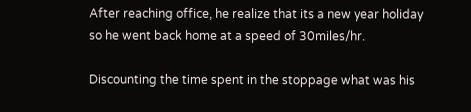After reaching office, he realize that its a new year holiday so he went back home at a speed of 30miles/hr.

Discounting the time spent in the stoppage what was his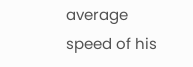average speed of his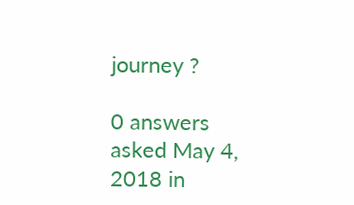journey ?

0 answers asked May 4, 2018 in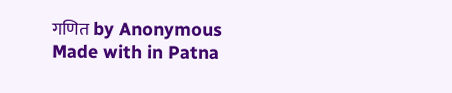गणित by Anonymous
Made with in Patna